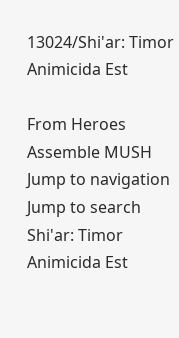13024/Shi'ar: Timor Animicida Est

From Heroes Assemble MUSH
Jump to navigation Jump to search
Shi'ar: Timor Animicida Est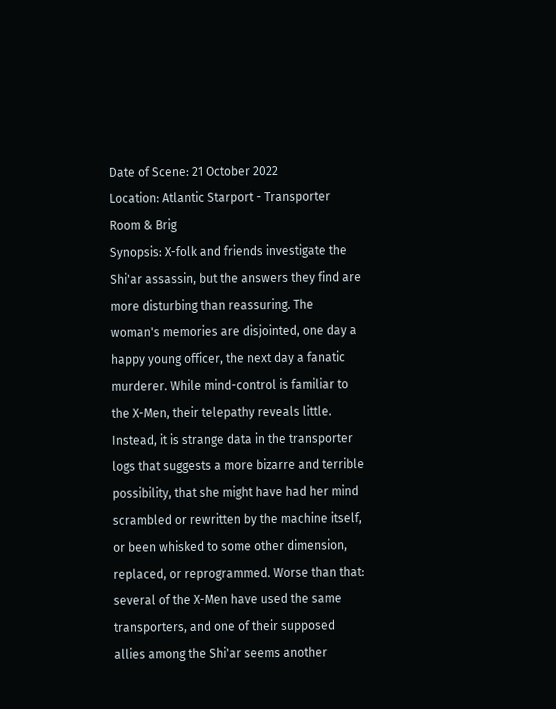Date of Scene: 21 October 2022
Location: Atlantic Starport - Transporter Room & Brig
Synopsis: X-folk and friends investigate the Shi'ar assassin, but the answers they find are more disturbing than reassuring. The woman's memories are disjointed, one day a happy young officer, the next day a fanatic murderer. While mind-control is familiar to the X-Men, their telepathy reveals little. Instead, it is strange data in the transporter logs that suggests a more bizarre and terrible possibility, that she might have had her mind scrambled or rewritten by the machine itself, or been whisked to some other dimension, replaced, or reprogrammed. Worse than that: several of the X-Men have used the same transporters, and one of their supposed allies among the Shi'ar seems another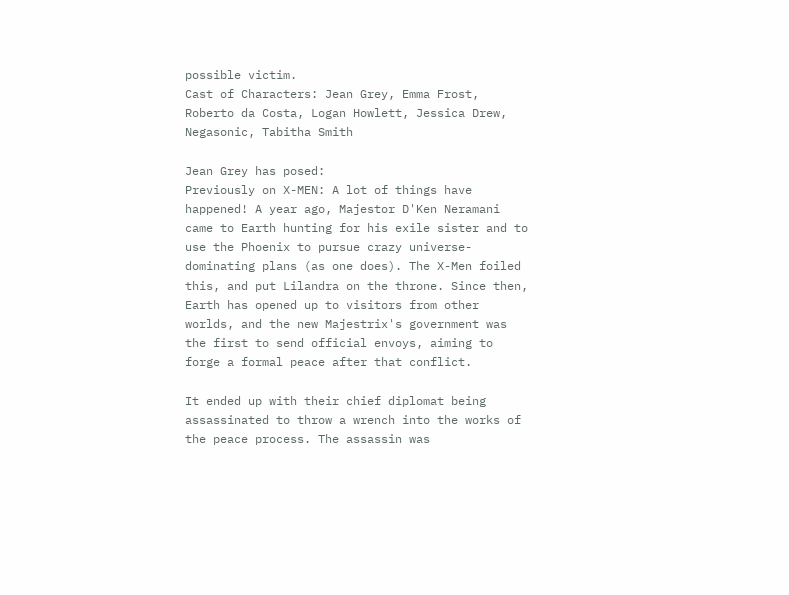possible victim.
Cast of Characters: Jean Grey, Emma Frost, Roberto da Costa, Logan Howlett, Jessica Drew, Negasonic, Tabitha Smith

Jean Grey has posed:
Previously on X-MEN: A lot of things have happened! A year ago, Majestor D'Ken Neramani came to Earth hunting for his exile sister and to use the Phoenix to pursue crazy universe-dominating plans (as one does). The X-Men foiled this, and put Lilandra on the throne. Since then, Earth has opened up to visitors from other worlds, and the new Majestrix's government was the first to send official envoys, aiming to forge a formal peace after that conflict.

It ended up with their chief diplomat being assassinated to throw a wrench into the works of the peace process. The assassin was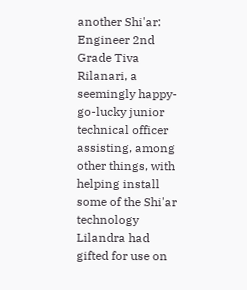another Shi'ar: Engineer 2nd Grade Tiva Rilanari, a seemingly happy-go-lucky junior technical officer assisting, among other things, with helping install some of the Shi'ar technology Lilandra had gifted for use on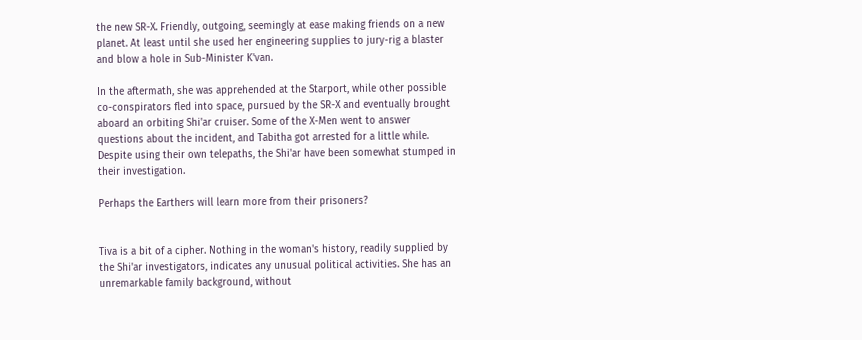the new SR-X. Friendly, outgoing, seemingly at ease making friends on a new planet. At least until she used her engineering supplies to jury-rig a blaster and blow a hole in Sub-Minister K'van.

In the aftermath, she was apprehended at the Starport, while other possible co-conspirators fled into space, pursued by the SR-X and eventually brought aboard an orbiting Shi'ar cruiser. Some of the X-Men went to answer questions about the incident, and Tabitha got arrested for a little while. Despite using their own telepaths, the Shi'ar have been somewhat stumped in their investigation.

Perhaps the Earthers will learn more from their prisoners?


Tiva is a bit of a cipher. Nothing in the woman's history, readily supplied by the Shi'ar investigators, indicates any unusual political activities. She has an unremarkable family background, without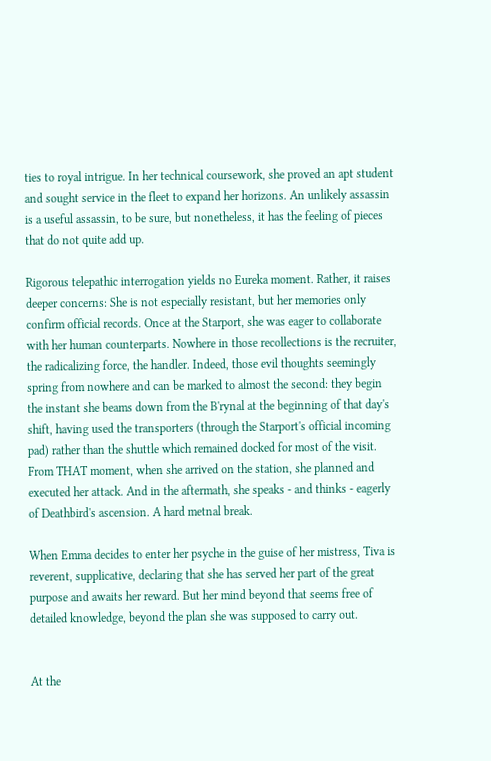ties to royal intrigue. In her technical coursework, she proved an apt student and sought service in the fleet to expand her horizons. An unlikely assassin is a useful assassin, to be sure, but nonetheless, it has the feeling of pieces that do not quite add up.

Rigorous telepathic interrogation yields no Eureka moment. Rather, it raises deeper concerns: She is not especially resistant, but her memories only confirm official records. Once at the Starport, she was eager to collaborate with her human counterparts. Nowhere in those recollections is the recruiter, the radicalizing force, the handler. Indeed, those evil thoughts seemingly spring from nowhere and can be marked to almost the second: they begin the instant she beams down from the B'rynal at the beginning of that day's shift, having used the transporters (through the Starport's official incoming pad) rather than the shuttle which remained docked for most of the visit. From THAT moment, when she arrived on the station, she planned and executed her attack. And in the aftermath, she speaks - and thinks - eagerly of Deathbird's ascension. A hard metnal break.

When Emma decides to enter her psyche in the guise of her mistress, Tiva is reverent, supplicative, declaring that she has served her part of the great purpose and awaits her reward. But her mind beyond that seems free of detailed knowledge, beyond the plan she was supposed to carry out.


At the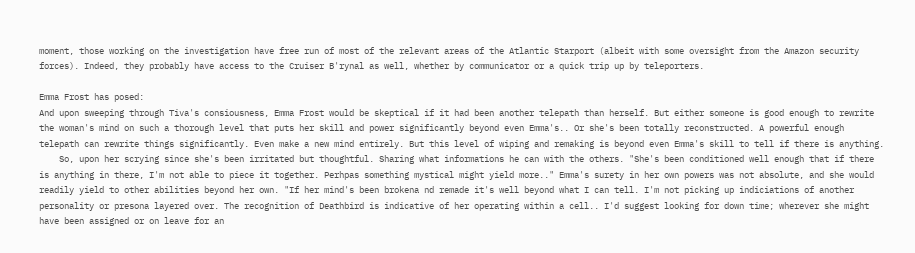moment, those working on the investigation have free run of most of the relevant areas of the Atlantic Starport (albeit with some oversight from the Amazon security forces). Indeed, they probably have access to the Cruiser B'rynal as well, whether by communicator or a quick trip up by teleporters.

Emma Frost has posed:
And upon sweeping through Tiva's consiousness, Emma Frost would be skeptical if it had been another telepath than herself. But either someone is good enough to rewrite the woman's mind on such a thorough level that puts her skill and power significantly beyond even Emma's.. Or she's been totally reconstructed. A powerful enough telepath can rewrite things significantly. Even make a new mind entirely. But this level of wiping and remaking is beyond even Emma's skill to tell if there is anything.
    So, upon her scrying since she's been irritated but thoughtful. Sharing what informations he can with the others. "She's been conditioned well enough that if there is anything in there, I'm not able to piece it together. Perhpas something mystical might yield more.." Emma's surety in her own powers was not absolute, and she would readily yield to other abilities beyond her own. "If her mind's been brokena nd remade it's well beyond what I can tell. I'm not picking up indiciations of another personality or presona layered over. The recognition of Deathbird is indicative of her operating within a cell.. I'd suggest looking for down time; wherever she might have been assigned or on leave for an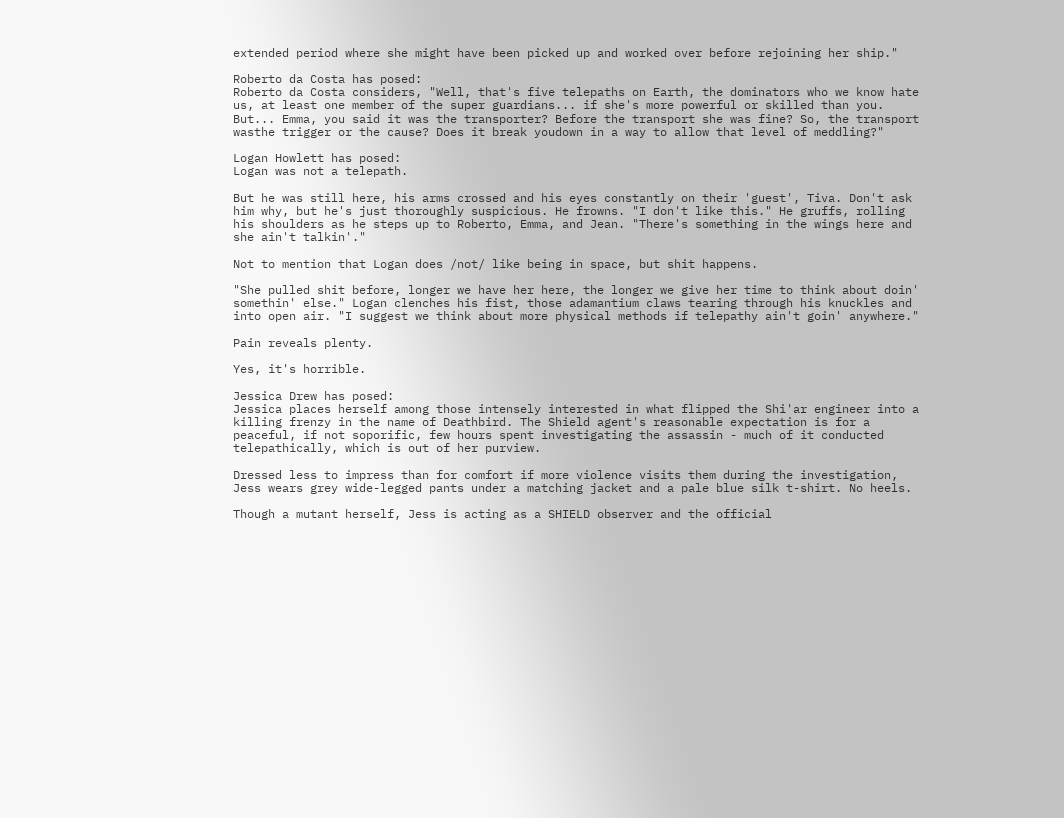extended period where she might have been picked up and worked over before rejoining her ship."

Roberto da Costa has posed:
Roberto da Costa considers, "Well, that's five telepaths on Earth, the dominators who we know hate us, at least one member of the super guardians... if she's more powerful or skilled than you. But... Emma, you said it was the transporter? Before the transport she was fine? So, the transport wasthe trigger or the cause? Does it break youdown in a way to allow that level of meddling?"

Logan Howlett has posed:
Logan was not a telepath.

But he was still here, his arms crossed and his eyes constantly on their 'guest', Tiva. Don't ask him why, but he's just thoroughly suspicious. He frowns. "I don't like this." He gruffs, rolling his shoulders as he steps up to Roberto, Emma, and Jean. "There's something in the wings here and she ain't talkin'."

Not to mention that Logan does /not/ like being in space, but shit happens.

"She pulled shit before, longer we have her here, the longer we give her time to think about doin' somethin' else." Logan clenches his fist, those adamantium claws tearing through his knuckles and into open air. "I suggest we think about more physical methods if telepathy ain't goin' anywhere."

Pain reveals plenty.

Yes, it's horrible.

Jessica Drew has posed:
Jessica places herself among those intensely interested in what flipped the Shi'ar engineer into a killing frenzy in the name of Deathbird. The Shield agent's reasonable expectation is for a peaceful, if not soporific, few hours spent investigating the assassin - much of it conducted telepathically, which is out of her purview.

Dressed less to impress than for comfort if more violence visits them during the investigation, Jess wears grey wide-legged pants under a matching jacket and a pale blue silk t-shirt. No heels.

Though a mutant herself, Jess is acting as a SHIELD observer and the official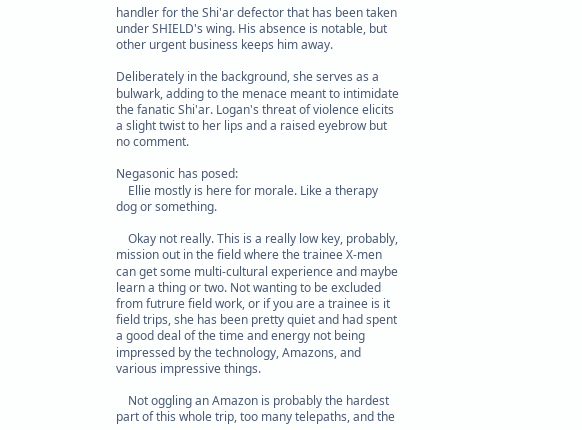handler for the Shi'ar defector that has been taken under SHIELD's wing. His absence is notable, but other urgent business keeps him away.

Deliberately in the background, she serves as a bulwark, adding to the menace meant to intimidate the fanatic Shi'ar. Logan's threat of violence elicits a slight twist to her lips and a raised eyebrow but no comment.

Negasonic has posed:
    Ellie mostly is here for morale. Like a therapy dog or something.

    Okay not really. This is a really low key, probably, mission out in the field where the trainee X-men can get some multi-cultural experience and maybe learn a thing or two. Not wanting to be excluded from futrure field work, or if you are a trainee is it field trips, she has been pretty quiet and had spent a good deal of the time and energy not being impressed by the technology, Amazons, and various impressive things.

    Not oggling an Amazon is probably the hardest part of this whole trip, too many telepaths, and the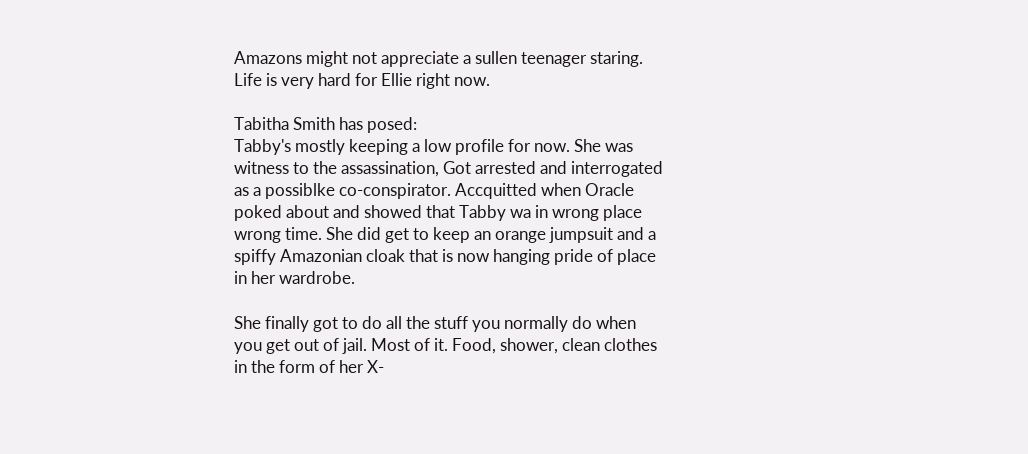Amazons might not appreciate a sullen teenager staring. Life is very hard for Ellie right now.

Tabitha Smith has posed:
Tabby's mostly keeping a low profile for now. She was witness to the assassination, Got arrested and interrogated as a possiblke co-conspirator. Accquitted when Oracle poked about and showed that Tabby wa in wrong place wrong time. She did get to keep an orange jumpsuit and a spiffy Amazonian cloak that is now hanging pride of place in her wardrobe.

She finally got to do all the stuff you normally do when you get out of jail. Most of it. Food, shower, clean clothes in the form of her X-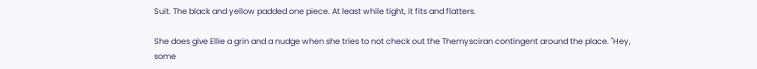Suit. The black and yellow padded one piece. At least while tight, it fits and flatters.

She does give Ellie a grin and a nudge when she tries to not check out the Themysciran contingent around the place. "Hey, some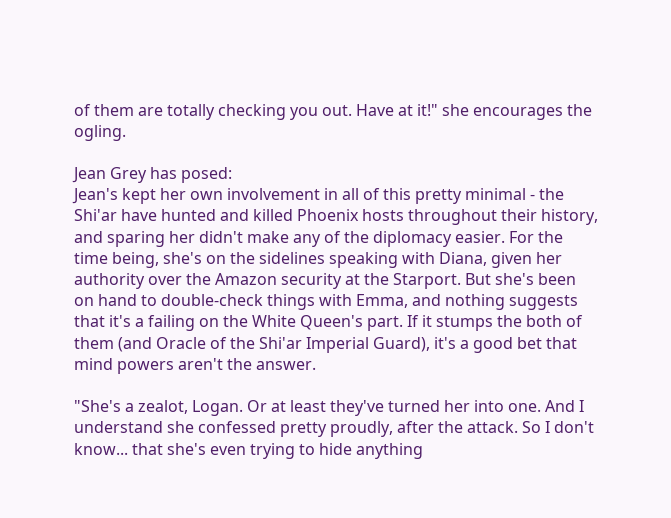of them are totally checking you out. Have at it!" she encourages the ogling.

Jean Grey has posed:
Jean's kept her own involvement in all of this pretty minimal - the Shi'ar have hunted and killed Phoenix hosts throughout their history, and sparing her didn't make any of the diplomacy easier. For the time being, she's on the sidelines speaking with Diana, given her authority over the Amazon security at the Starport. But she's been on hand to double-check things with Emma, and nothing suggests that it's a failing on the White Queen's part. If it stumps the both of them (and Oracle of the Shi'ar Imperial Guard), it's a good bet that mind powers aren't the answer.

"She's a zealot, Logan. Or at least they've turned her into one. And I understand she confessed pretty proudly, after the attack. So I don't know... that she's even trying to hide anything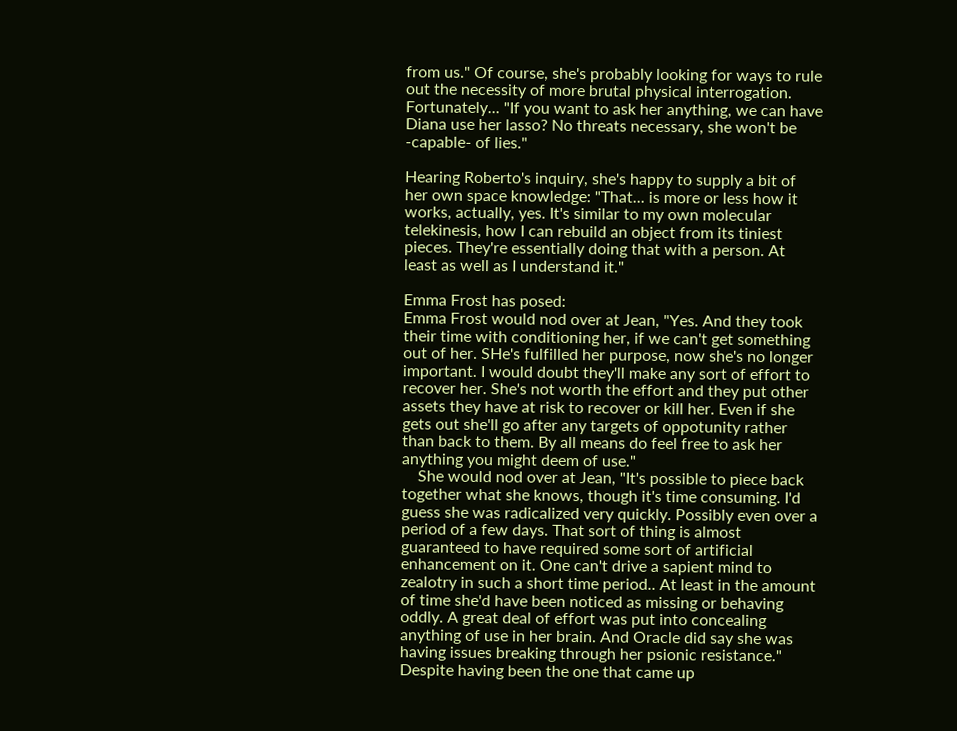from us." Of course, she's probably looking for ways to rule out the necessity of more brutal physical interrogation. Fortunately... "If you want to ask her anything, we can have Diana use her lasso? No threats necessary, she won't be -capable- of lies."

Hearing Roberto's inquiry, she's happy to supply a bit of her own space knowledge: "That... is more or less how it works, actually, yes. It's similar to my own molecular telekinesis, how I can rebuild an object from its tiniest pieces. They're essentially doing that with a person. At least as well as I understand it."

Emma Frost has posed:
Emma Frost would nod over at Jean, "Yes. And they took their time with conditioning her, if we can't get something out of her. SHe's fulfilled her purpose, now she's no longer important. I would doubt they'll make any sort of effort to recover her. She's not worth the effort and they put other assets they have at risk to recover or kill her. Even if she gets out she'll go after any targets of oppotunity rather than back to them. By all means do feel free to ask her anything you might deem of use."
    She would nod over at Jean, "It's possible to piece back together what she knows, though it's time consuming. I'd guess she was radicalized very quickly. Possibly even over a period of a few days. That sort of thing is almost guaranteed to have required some sort of artificial enhancement on it. One can't drive a sapient mind to zealotry in such a short time period.. At least in the amount of time she'd have been noticed as missing or behaving oddly. A great deal of effort was put into concealing anything of use in her brain. And Oracle did say she was having issues breaking through her psionic resistance." Despite having been the one that came up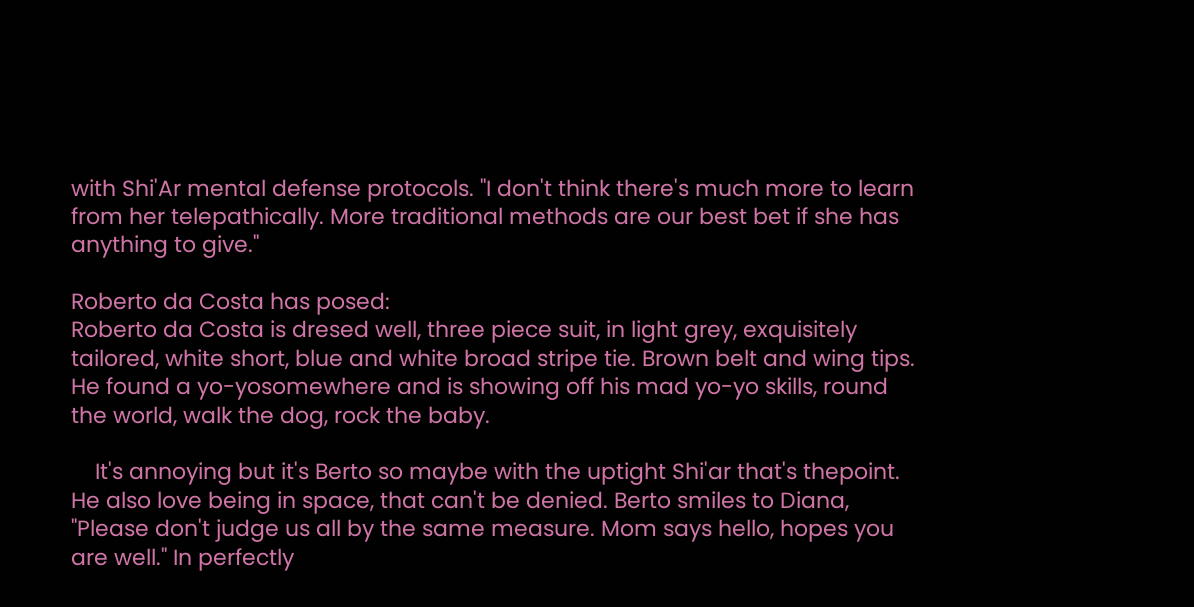with Shi'Ar mental defense protocols. "I don't think there's much more to learn from her telepathically. More traditional methods are our best bet if she has anything to give."

Roberto da Costa has posed:
Roberto da Costa is dresed well, three piece suit, in light grey, exquisitely tailored, white short, blue and white broad stripe tie. Brown belt and wing tips. He found a yo-yosomewhere and is showing off his mad yo-yo skills, round the world, walk the dog, rock the baby.

    It's annoying but it's Berto so maybe with the uptight Shi'ar that's thepoint. He also love being in space, that can't be denied. Berto smiles to Diana, "Please don't judge us all by the same measure. Mom says hello, hopes you are well." In perfectly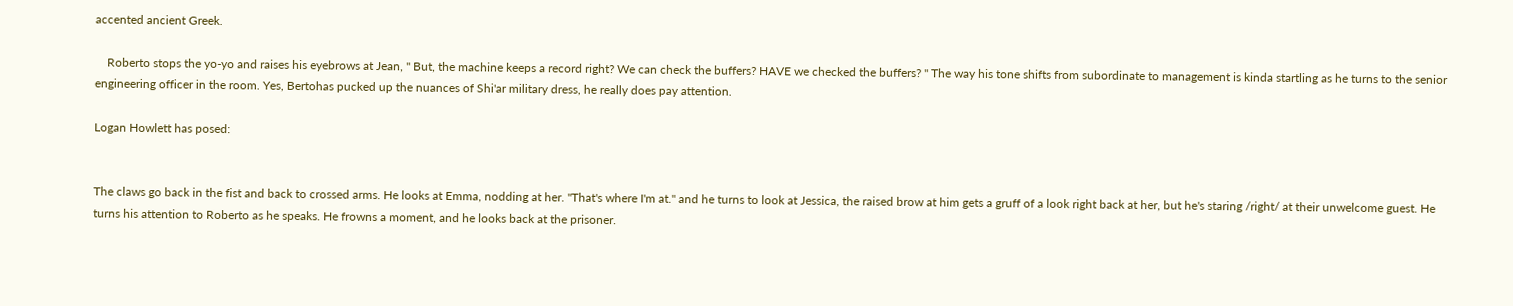accented ancient Greek.

    Roberto stops the yo-yo and raises his eyebrows at Jean, " But, the machine keeps a record right? We can check the buffers? HAVE we checked the buffers? " The way his tone shifts from subordinate to management is kinda startling as he turns to the senior engineering officer in the room. Yes, Bertohas pucked up the nuances of Shi'ar military dress, he really does pay attention.

Logan Howlett has posed:


The claws go back in the fist and back to crossed arms. He looks at Emma, nodding at her. "That's where I'm at." and he turns to look at Jessica, the raised brow at him gets a gruff of a look right back at her, but he's staring /right/ at their unwelcome guest. He turns his attention to Roberto as he speaks. He frowns a moment, and he looks back at the prisoner.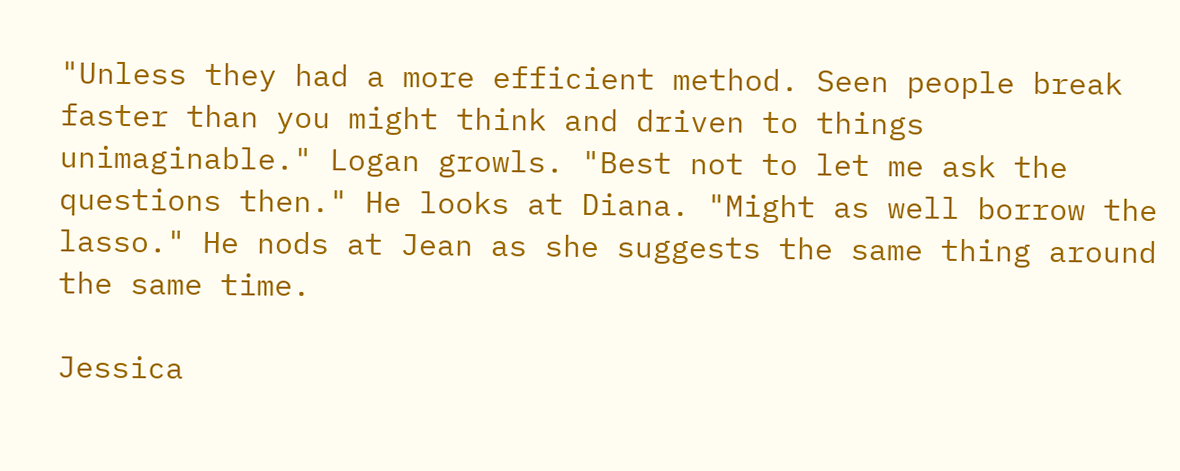"Unless they had a more efficient method. Seen people break faster than you might think and driven to things unimaginable." Logan growls. "Best not to let me ask the questions then." He looks at Diana. "Might as well borrow the lasso." He nods at Jean as she suggests the same thing around the same time.

Jessica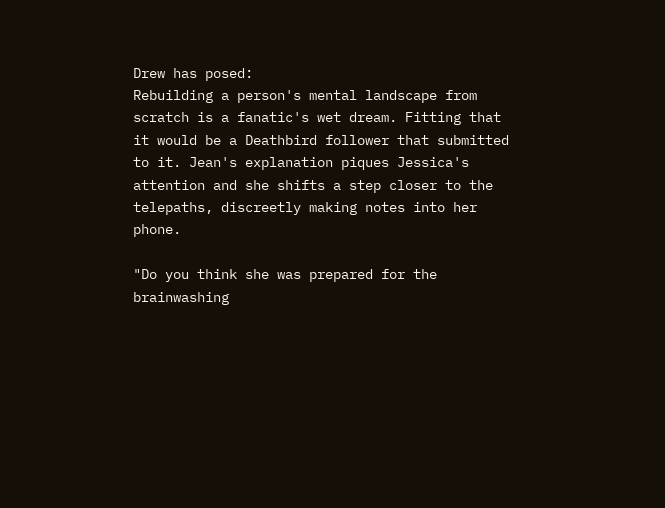Drew has posed:
Rebuilding a person's mental landscape from scratch is a fanatic's wet dream. Fitting that it would be a Deathbird follower that submitted to it. Jean's explanation piques Jessica's attention and she shifts a step closer to the telepaths, discreetly making notes into her phone.

"Do you think she was prepared for the brainwashing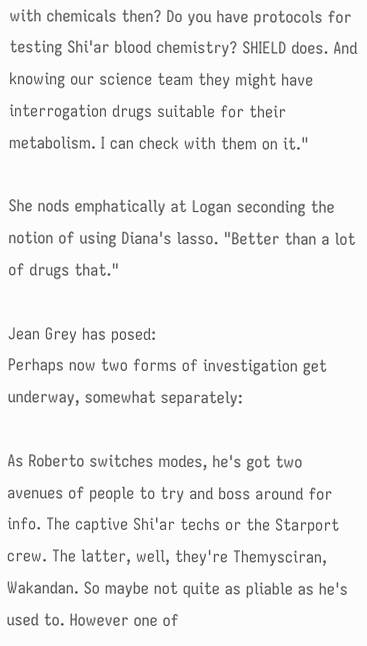with chemicals then? Do you have protocols for testing Shi'ar blood chemistry? SHIELD does. And knowing our science team they might have interrogation drugs suitable for their metabolism. I can check with them on it."

She nods emphatically at Logan seconding the notion of using Diana's lasso. "Better than a lot of drugs that."

Jean Grey has posed:
Perhaps now two forms of investigation get underway, somewhat separately:

As Roberto switches modes, he's got two avenues of people to try and boss around for info. The captive Shi'ar techs or the Starport crew. The latter, well, they're Themysciran, Wakandan. So maybe not quite as pliable as he's used to. However one of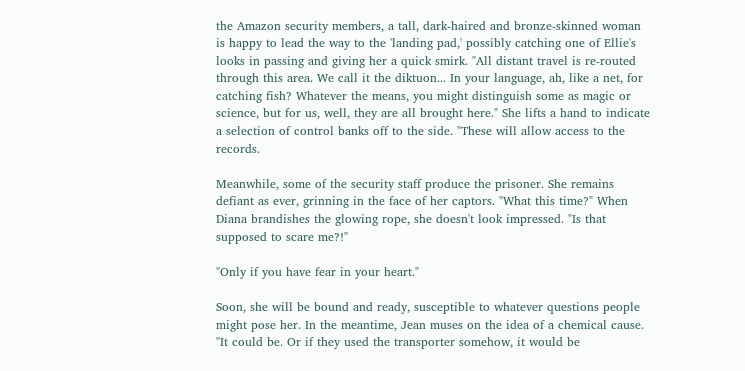the Amazon security members, a tall, dark-haired and bronze-skinned woman is happy to lead the way to the 'landing pad,' possibly catching one of Ellie's looks in passing and giving her a quick smirk. "All distant travel is re-routed through this area. We call it the diktuon... In your language, ah, like a net, for catching fish? Whatever the means, you might distinguish some as magic or science, but for us, well, they are all brought here." She lifts a hand to indicate a selection of control banks off to the side. "These will allow access to the records.

Meanwhile, some of the security staff produce the prisoner. She remains defiant as ever, grinning in the face of her captors. "What this time?" When Diana brandishes the glowing rope, she doesn't look impressed. "Is that supposed to scare me?!"

"Only if you have fear in your heart."

Soon, she will be bound and ready, susceptible to whatever questions people might pose her. In the meantime, Jean muses on the idea of a chemical cause. "It could be. Or if they used the transporter somehow, it would be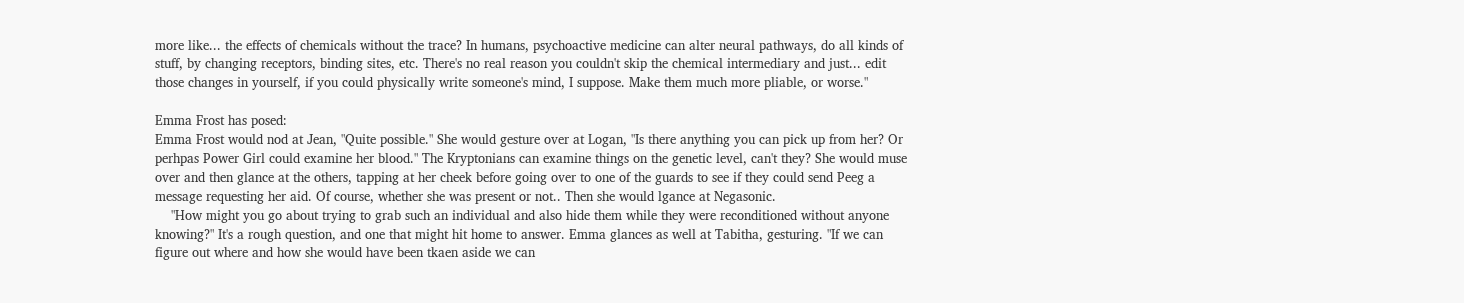more like... the effects of chemicals without the trace? In humans, psychoactive medicine can alter neural pathways, do all kinds of stuff, by changing receptors, binding sites, etc. There's no real reason you couldn't skip the chemical intermediary and just... edit those changes in yourself, if you could physically write someone's mind, I suppose. Make them much more pliable, or worse."

Emma Frost has posed:
Emma Frost would nod at Jean, "Quite possible." She would gesture over at Logan, "Is there anything you can pick up from her? Or perhpas Power Girl could examine her blood." The Kryptonians can examine things on the genetic level, can't they? She would muse over and then glance at the others, tapping at her cheek before going over to one of the guards to see if they could send Peeg a message requesting her aid. Of course, whether she was present or not.. Then she would lgance at Negasonic.
    "How might you go about trying to grab such an individual and also hide them while they were reconditioned without anyone knowing?" It's a rough question, and one that might hit home to answer. Emma glances as well at Tabitha, gesturing. "If we can figure out where and how she would have been tkaen aside we can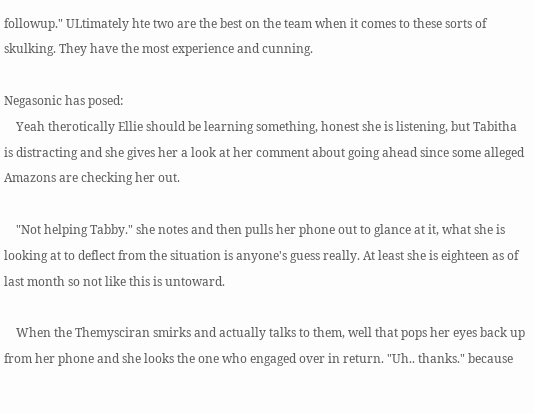followup." ULtimately hte two are the best on the team when it comes to these sorts of skulking. They have the most experience and cunning.

Negasonic has posed:
    Yeah therotically Ellie should be learning something, honest she is listening, but Tabitha is distracting and she gives her a look at her comment about going ahead since some alleged Amazons are checking her out.

    "Not helping Tabby." she notes and then pulls her phone out to glance at it, what she is looking at to deflect from the situation is anyone's guess really. At least she is eighteen as of last month so not like this is untoward.

    When the Themysciran smirks and actually talks to them, well that pops her eyes back up from her phone and she looks the one who engaged over in return. "Uh.. thanks." because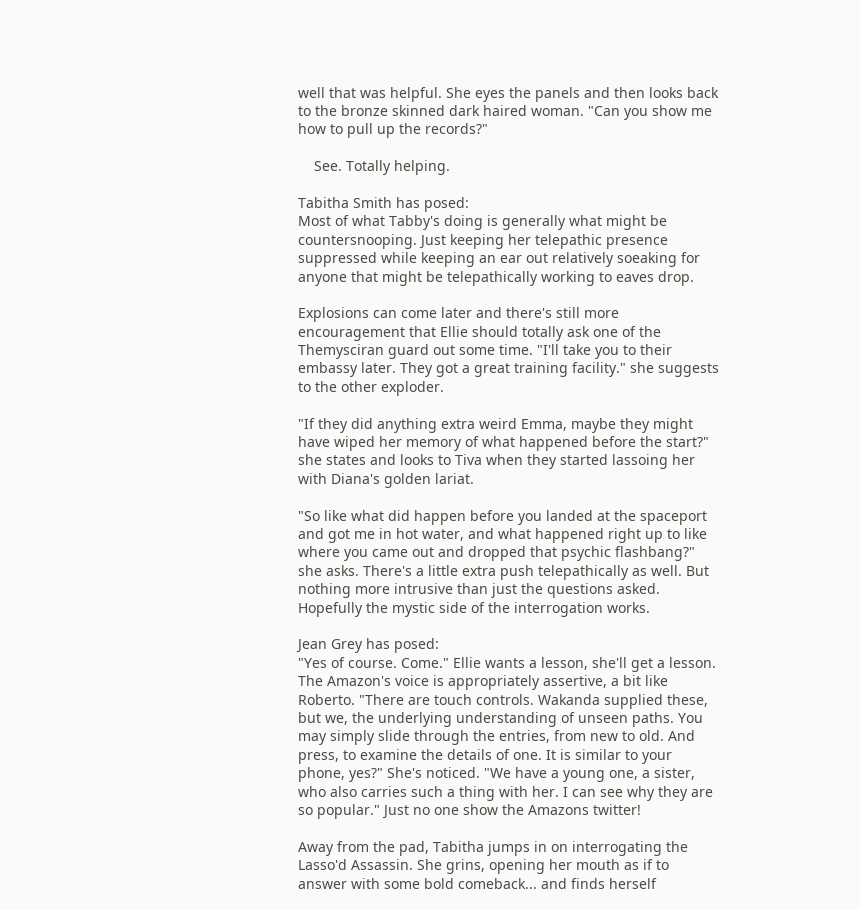well that was helpful. She eyes the panels and then looks back to the bronze skinned dark haired woman. "Can you show me how to pull up the records?"

    See. Totally helping.

Tabitha Smith has posed:
Most of what Tabby's doing is generally what might be countersnooping. Just keeping her telepathic presence suppressed while keeping an ear out relatively soeaking for anyone that might be telepathically working to eaves drop.

Explosions can come later and there's still more encouragement that Ellie should totally ask one of the Themysciran guard out some time. "I'll take you to their embassy later. They got a great training facility." she suggests to the other exploder.

"If they did anything extra weird Emma, maybe they might have wiped her memory of what happened before the start?" she states and looks to Tiva when they started lassoing her with Diana's golden lariat.

"So like what did happen before you landed at the spaceport and got me in hot water, and what happened right up to like where you came out and dropped that psychic flashbang?" she asks. There's a little extra push telepathically as well. But nothing more intrusive than just the questions asked. Hopefully the mystic side of the interrogation works.

Jean Grey has posed:
"Yes of course. Come." Ellie wants a lesson, she'll get a lesson. The Amazon's voice is appropriately assertive, a bit like Roberto. "There are touch controls. Wakanda supplied these, but we, the underlying understanding of unseen paths. You may simply slide through the entries, from new to old. And press, to examine the details of one. It is similar to your phone, yes?" She's noticed. "We have a young one, a sister, who also carries such a thing with her. I can see why they are so popular." Just no one show the Amazons twitter!

Away from the pad, Tabitha jumps in on interrogating the Lasso'd Assassin. She grins, opening her mouth as if to answer with some bold comeback... and finds herself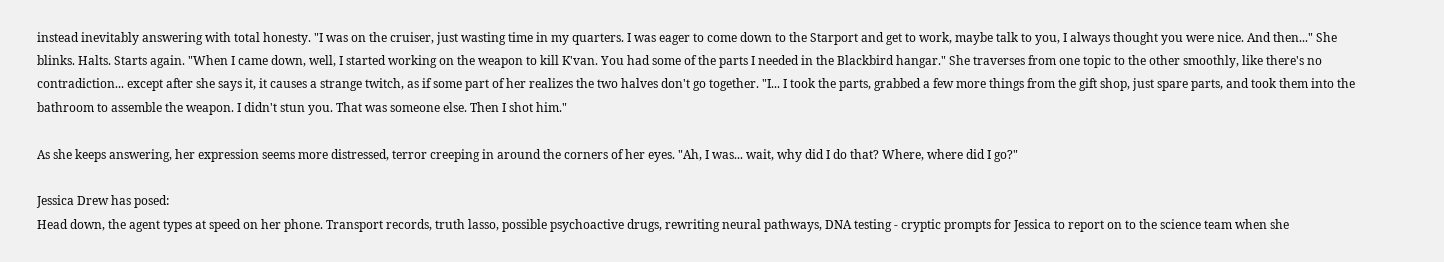instead inevitably answering with total honesty. "I was on the cruiser, just wasting time in my quarters. I was eager to come down to the Starport and get to work, maybe talk to you, I always thought you were nice. And then..." She blinks. Halts. Starts again. "When I came down, well, I started working on the weapon to kill K'van. You had some of the parts I needed in the Blackbird hangar." She traverses from one topic to the other smoothly, like there's no contradiction... except after she says it, it causes a strange twitch, as if some part of her realizes the two halves don't go together. "I... I took the parts, grabbed a few more things from the gift shop, just spare parts, and took them into the bathroom to assemble the weapon. I didn't stun you. That was someone else. Then I shot him."

As she keeps answering, her expression seems more distressed, terror creeping in around the corners of her eyes. "Ah, I was... wait, why did I do that? Where, where did I go?"

Jessica Drew has posed:
Head down, the agent types at speed on her phone. Transport records, truth lasso, possible psychoactive drugs, rewriting neural pathways, DNA testing - cryptic prompts for Jessica to report on to the science team when she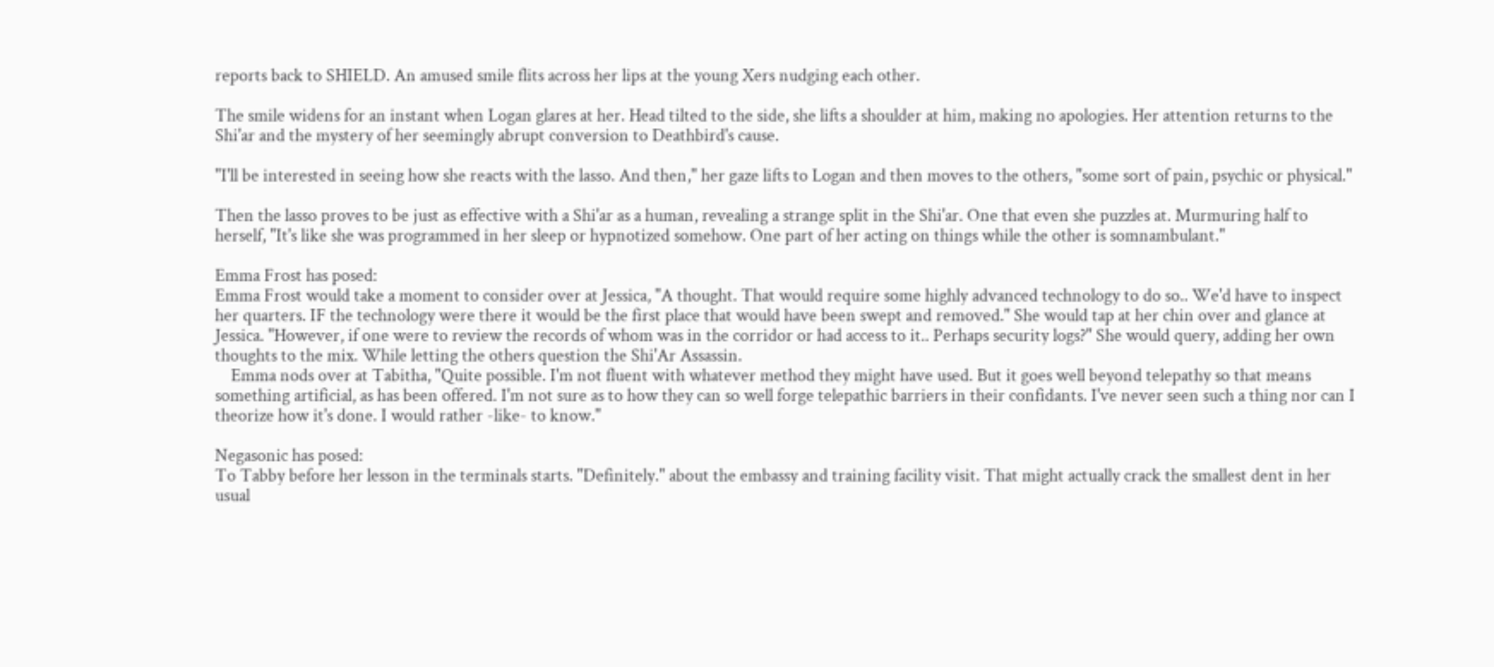reports back to SHIELD. An amused smile flits across her lips at the young Xers nudging each other.

The smile widens for an instant when Logan glares at her. Head tilted to the side, she lifts a shoulder at him, making no apologies. Her attention returns to the Shi'ar and the mystery of her seemingly abrupt conversion to Deathbird's cause.

"I'll be interested in seeing how she reacts with the lasso. And then," her gaze lifts to Logan and then moves to the others, "some sort of pain, psychic or physical."

Then the lasso proves to be just as effective with a Shi'ar as a human, revealing a strange split in the Shi'ar. One that even she puzzles at. Murmuring half to herself, "It's like she was programmed in her sleep or hypnotized somehow. One part of her acting on things while the other is somnambulant."

Emma Frost has posed:
Emma Frost would take a moment to consider over at Jessica, "A thought. That would require some highly advanced technology to do so.. We'd have to inspect her quarters. IF the technology were there it would be the first place that would have been swept and removed." She would tap at her chin over and glance at Jessica. "However, if one were to review the records of whom was in the corridor or had access to it.. Perhaps security logs?" She would query, adding her own thoughts to the mix. While letting the others question the Shi'Ar Assassin.
    Emma nods over at Tabitha, "Quite possible. I'm not fluent with whatever method they might have used. But it goes well beyond telepathy so that means something artificial, as has been offered. I'm not sure as to how they can so well forge telepathic barriers in their confidants. I've never seen such a thing nor can I theorize how it's done. I would rather -like- to know."

Negasonic has posed:
To Tabby before her lesson in the terminals starts. "Definitely." about the embassy and training facility visit. That might actually crack the smallest dent in her usual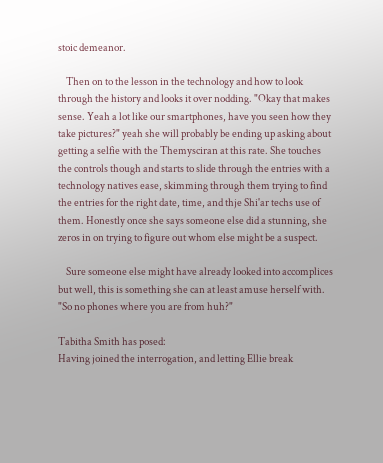stoic demeanor.

    Then on to the lesson in the technology and how to look through the history and looks it over nodding. "Okay that makes sense. Yeah a lot like our smartphones, have you seen how they take pictures?" yeah she will probably be ending up asking about getting a selfie with the Themysciran at this rate. She touches the controls though and starts to slide through the entries with a technology natives ease, skimming through them trying to find the entries for the right date, time, and thje Shi'ar techs use of them. Honestly once she says someone else did a stunning, she zeros in on trying to figure out whom else might be a suspect.

    Sure someone else might have already looked into accomplices but well, this is something she can at least amuse herself with. "So no phones where you are from huh?"

Tabitha Smith has posed:
Having joined the interrogation, and letting Ellie break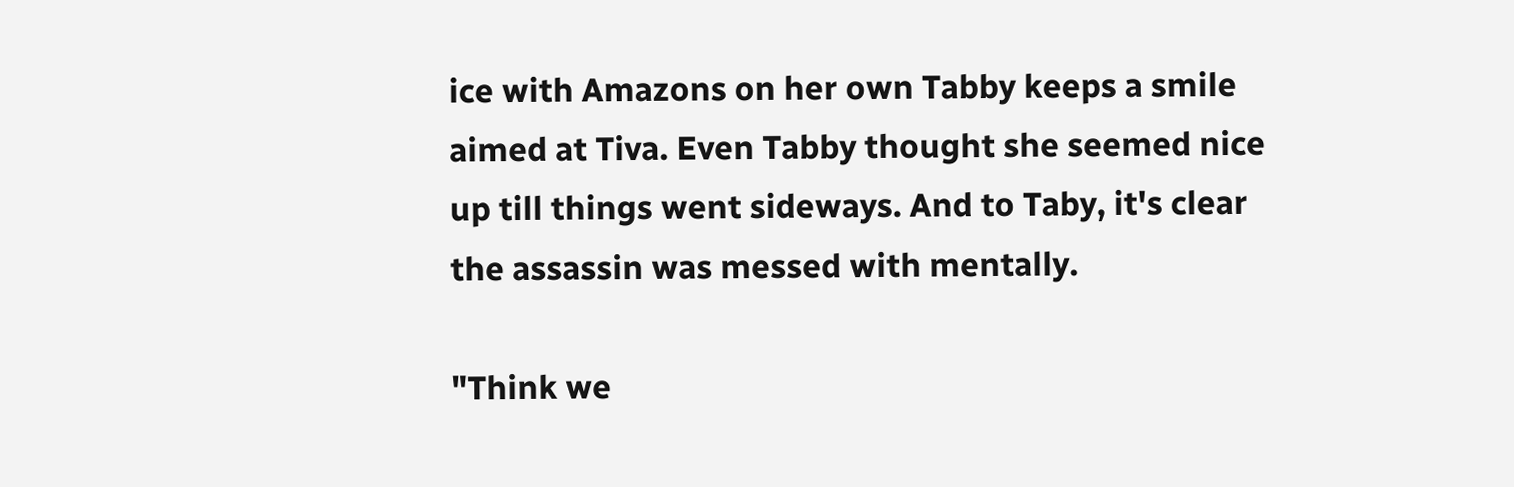ice with Amazons on her own Tabby keeps a smile aimed at Tiva. Even Tabby thought she seemed nice up till things went sideways. And to Taby, it's clear the assassin was messed with mentally.

"Think we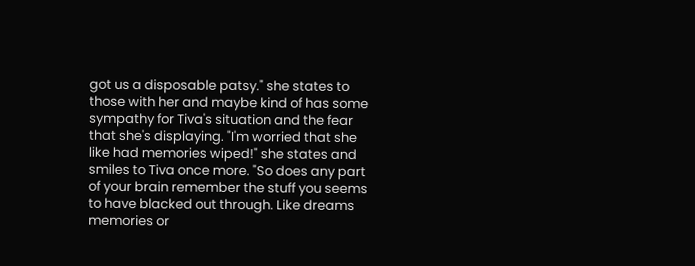got us a disposable patsy." she states to those with her and maybe kind of has some sympathy for Tiva's situation and the fear that she's displaying. "I'm worried that she like had memories wiped!" she states and smiles to Tiva once more. "So does any part of your brain remember the stuff you seems to have blacked out through. Like dreams memories or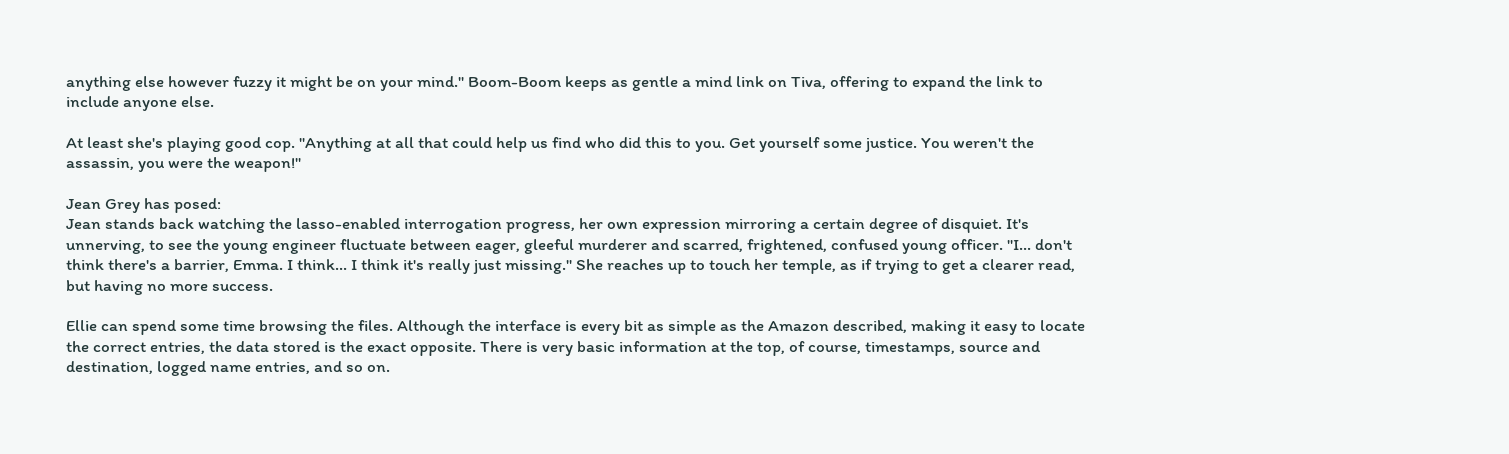anything else however fuzzy it might be on your mind." Boom-Boom keeps as gentle a mind link on Tiva, offering to expand the link to include anyone else.

At least she's playing good cop. "Anything at all that could help us find who did this to you. Get yourself some justice. You weren't the assassin, you were the weapon!"

Jean Grey has posed:
Jean stands back watching the lasso-enabled interrogation progress, her own expression mirroring a certain degree of disquiet. It's unnerving, to see the young engineer fluctuate between eager, gleeful murderer and scarred, frightened, confused young officer. "I... don't think there's a barrier, Emma. I think... I think it's really just missing." She reaches up to touch her temple, as if trying to get a clearer read, but having no more success.

Ellie can spend some time browsing the files. Although the interface is every bit as simple as the Amazon described, making it easy to locate the correct entries, the data stored is the exact opposite. There is very basic information at the top, of course, timestamps, source and destination, logged name entries, and so on.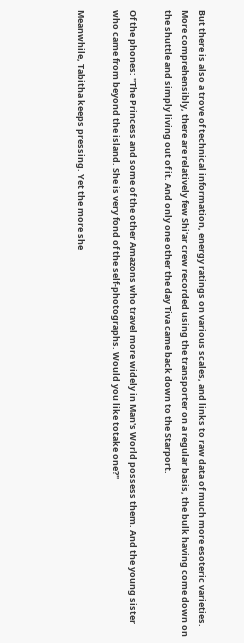But there is also a trove of technical information, energy ratings on various scales, and links to raw data of much more esoteric varieties. More comprehensibly, there are relatively few Shi'ar crew recorded using the transporter on a regular basis, the bulk having come down on the shuttle and simply living out of it. And only one other the day Tiva came back down to the Starport.

Of the phones: "The Princess and some of the other Amazons who travel more widely in Man's World possess them. And the young sister who came from beyond the island. She is very fond of the self-photographs. Would you like totake one?"

Meanwhile, Tabitha keeps pressing. Yet the more she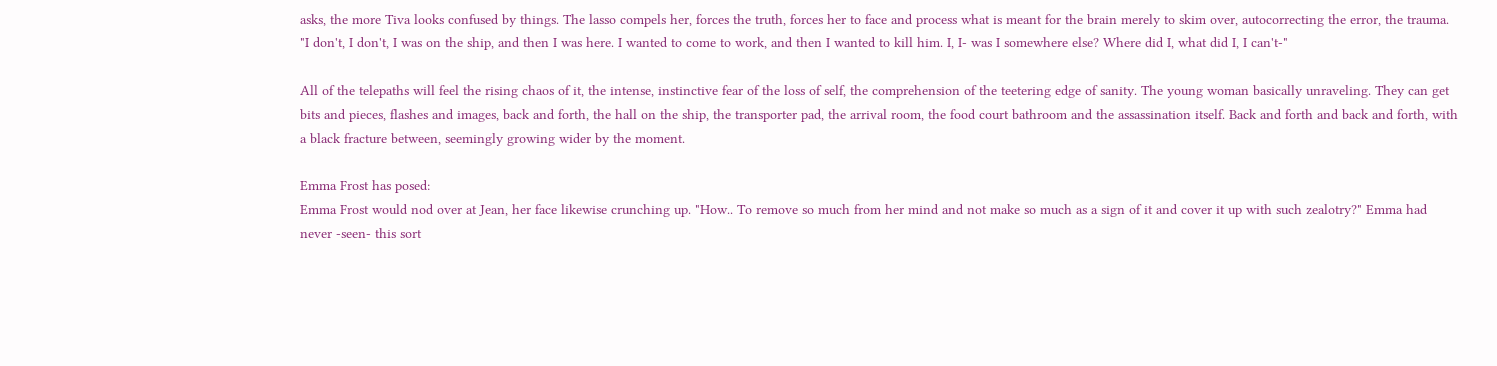asks, the more Tiva looks confused by things. The lasso compels her, forces the truth, forces her to face and process what is meant for the brain merely to skim over, autocorrecting the error, the trauma. "I don't, I don't, I was on the ship, and then I was here. I wanted to come to work, and then I wanted to kill him. I, I- was I somewhere else? Where did I, what did I, I can't-"

All of the telepaths will feel the rising chaos of it, the intense, instinctive fear of the loss of self, the comprehension of the teetering edge of sanity. The young woman basically unraveling. They can get bits and pieces, flashes and images, back and forth, the hall on the ship, the transporter pad, the arrival room, the food court bathroom and the assassination itself. Back and forth and back and forth, with a black fracture between, seemingly growing wider by the moment.

Emma Frost has posed:
Emma Frost would nod over at Jean, her face likewise crunching up. "How.. To remove so much from her mind and not make so much as a sign of it and cover it up with such zealotry?" Emma had never -seen- this sort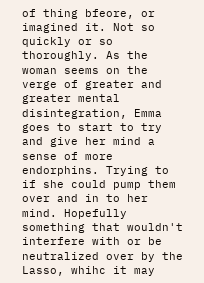of thing bfeore, or imagined it. Not so quickly or so thoroughly. As the woman seems on the verge of greater and greater mental disintegration, Emma goes to start to try and give her mind a sense of more endorphins. Trying to if she could pump them over and in to her mind. Hopefully something that wouldn't interfere with or be neutralized over by the Lasso, whihc it may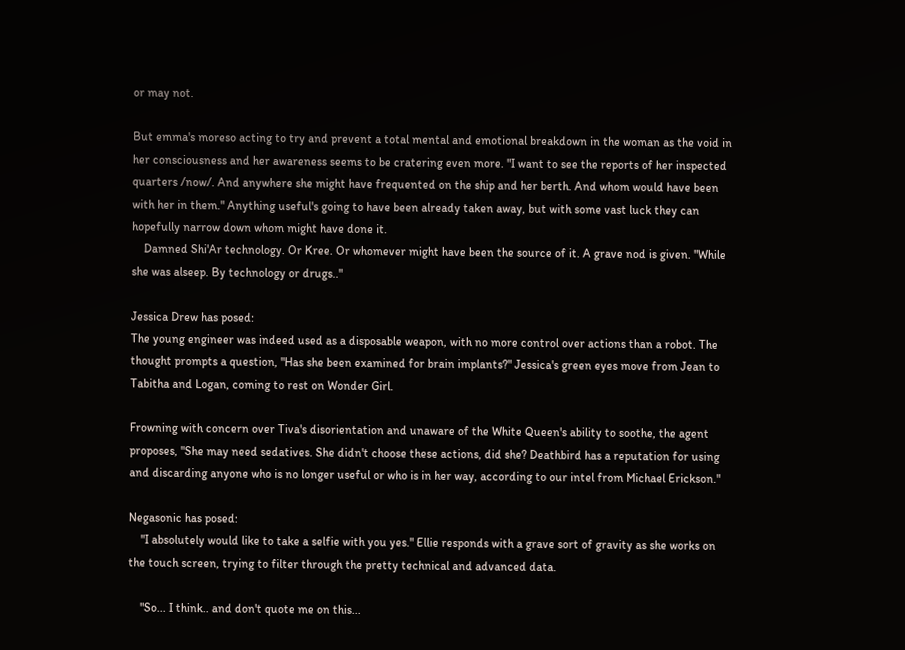or may not.

But emma's moreso acting to try and prevent a total mental and emotional breakdown in the woman as the void in her consciousness and her awareness seems to be cratering even more. "I want to see the reports of her inspected quarters /now/. And anywhere she might have frequented on the ship and her berth. And whom would have been with her in them." Anything useful's going to have been already taken away, but with some vast luck they can hopefully narrow down whom might have done it.
    Damned Shi'Ar technology. Or Kree. Or whomever might have been the source of it. A grave nod is given. "While she was alseep. By technology or drugs.."

Jessica Drew has posed:
The young engineer was indeed used as a disposable weapon, with no more control over actions than a robot. The thought prompts a question, "Has she been examined for brain implants?" Jessica's green eyes move from Jean to Tabitha and Logan, coming to rest on Wonder Girl.

Frowning with concern over Tiva's disorientation and unaware of the White Queen's ability to soothe, the agent proposes, "She may need sedatives. She didn't choose these actions, did she? Deathbird has a reputation for using and discarding anyone who is no longer useful or who is in her way, according to our intel from Michael Erickson."

Negasonic has posed:
    "I absolutely would like to take a selfie with you yes." Ellie responds with a grave sort of gravity as she works on the touch screen, trying to filter through the pretty technical and advanced data.

    "So... I think.. and don't quote me on this...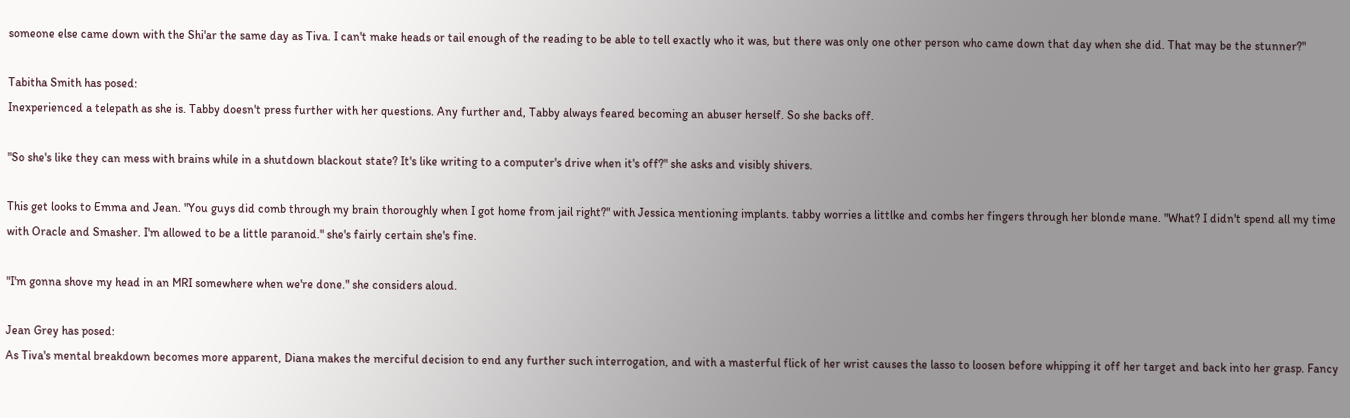someone else came down with the Shi'ar the same day as Tiva. I can't make heads or tail enough of the reading to be able to tell exactly who it was, but there was only one other person who came down that day when she did. That may be the stunner?"

Tabitha Smith has posed:
Inexperienced a telepath as she is. Tabby doesn't press further with her questions. Any further and, Tabby always feared becoming an abuser herself. So she backs off.

"So she's like they can mess with brains while in a shutdown blackout state? It's like writing to a computer's drive when it's off?" she asks and visibly shivers.

This get looks to Emma and Jean. "You guys did comb through my brain thoroughly when I got home from jail right?" with Jessica mentioning implants. tabby worries a littlke and combs her fingers through her blonde mane. "What? I didn't spend all my time with Oracle and Smasher. I'm allowed to be a little paranoid." she's fairly certain she's fine.

"I'm gonna shove my head in an MRI somewhere when we're done." she considers aloud.

Jean Grey has posed:
As Tiva's mental breakdown becomes more apparent, Diana makes the merciful decision to end any further such interrogation, and with a masterful flick of her wrist causes the lasso to loosen before whipping it off her target and back into her grasp. Fancy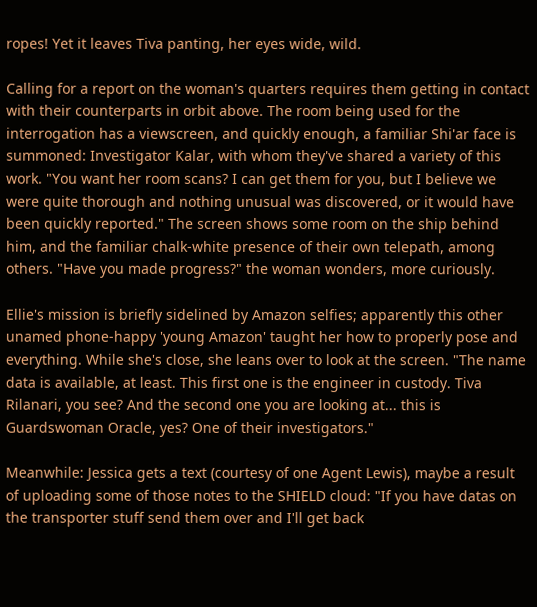ropes! Yet it leaves Tiva panting, her eyes wide, wild.

Calling for a report on the woman's quarters requires them getting in contact with their counterparts in orbit above. The room being used for the interrogation has a viewscreen, and quickly enough, a familiar Shi'ar face is summoned: Investigator Kalar, with whom they've shared a variety of this work. "You want her room scans? I can get them for you, but I believe we were quite thorough and nothing unusual was discovered, or it would have been quickly reported." The screen shows some room on the ship behind him, and the familiar chalk-white presence of their own telepath, among others. "Have you made progress?" the woman wonders, more curiously.

Ellie's mission is briefly sidelined by Amazon selfies; apparently this other unamed phone-happy 'young Amazon' taught her how to properly pose and everything. While she's close, she leans over to look at the screen. "The name data is available, at least. This first one is the engineer in custody. Tiva Rilanari, you see? And the second one you are looking at... this is Guardswoman Oracle, yes? One of their investigators."

Meanwhile: Jessica gets a text (courtesy of one Agent Lewis), maybe a result of uploading some of those notes to the SHIELD cloud: "If you have datas on the transporter stuff send them over and I'll get back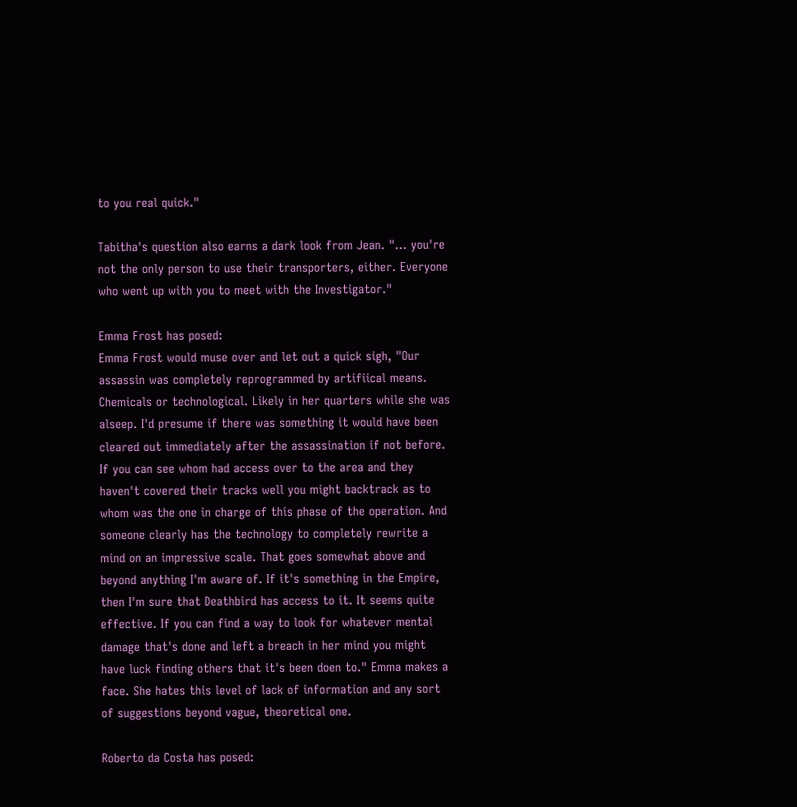to you real quick."

Tabitha's question also earns a dark look from Jean. "... you're not the only person to use their transporters, either. Everyone who went up with you to meet with the Investigator."

Emma Frost has posed:
Emma Frost would muse over and let out a quick sigh, "Our assassin was completely reprogrammed by artifiical means. Chemicals or technological. Likely in her quarters while she was alseep. I'd presume if there was something it would have been cleared out immediately after the assassination if not before. If you can see whom had access over to the area and they haven't covered their tracks well you might backtrack as to whom was the one in charge of this phase of the operation. And someone clearly has the technology to completely rewrite a mind on an impressive scale. That goes somewhat above and beyond anything I'm aware of. If it's something in the Empire, then I'm sure that Deathbird has access to it. It seems quite effective. If you can find a way to look for whatever mental damage that's done and left a breach in her mind you might have luck finding others that it's been doen to." Emma makes a face. She hates this level of lack of information and any sort of suggestions beyond vague, theoretical one.

Roberto da Costa has posed: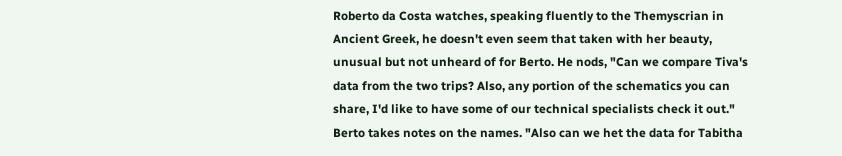Roberto da Costa watches, speaking fluently to the Themyscrian in Ancient Greek, he doesn't even seem that taken with her beauty, unusual but not unheard of for Berto. He nods, "Can we compare Tiva's data from the two trips? Also, any portion of the schematics you can share, I'd like to have some of our technical specialists check it out." Berto takes notes on the names. "Also can we het the data for Tabitha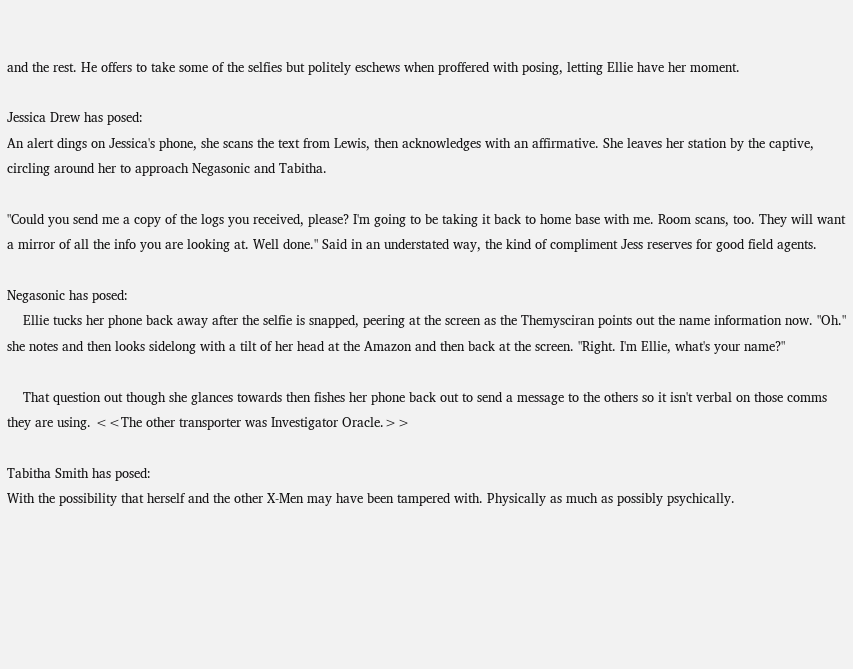and the rest. He offers to take some of the selfies but politely eschews when proffered with posing, letting Ellie have her moment.

Jessica Drew has posed:
An alert dings on Jessica's phone, she scans the text from Lewis, then acknowledges with an affirmative. She leaves her station by the captive, circling around her to approach Negasonic and Tabitha.

"Could you send me a copy of the logs you received, please? I'm going to be taking it back to home base with me. Room scans, too. They will want a mirror of all the info you are looking at. Well done." Said in an understated way, the kind of compliment Jess reserves for good field agents.

Negasonic has posed:
    Ellie tucks her phone back away after the selfie is snapped, peering at the screen as the Themysciran points out the name information now. "Oh." she notes and then looks sidelong with a tilt of her head at the Amazon and then back at the screen. "Right. I'm Ellie, what's your name?"

    That question out though she glances towards then fishes her phone back out to send a message to the others so it isn't verbal on those comms they are using. <<The other transporter was Investigator Oracle.>>

Tabitha Smith has posed:
With the possibility that herself and the other X-Men may have been tampered with. Physically as much as possibly psychically.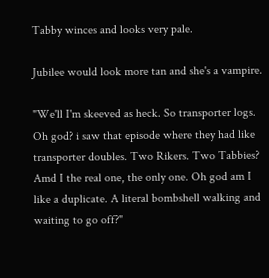Tabby winces and looks very pale.

Jubilee would look more tan and she's a vampire.

"We'll I'm skeeved as heck. So transporter logs. Oh god? i saw that episode where they had like transporter doubles. Two Rikers. Two Tabbies? Amd I the real one, the only one. Oh god am I like a duplicate. A literal bombshell walking and waiting to go off?"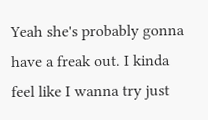Yeah she's probably gonna have a freak out. I kinda feel like I wanna try just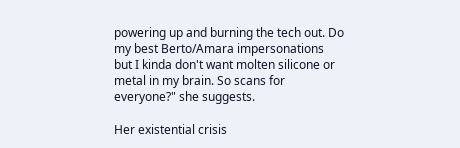powering up and burning the tech out. Do my best Berto/Amara impersonations but I kinda don't want molten silicone or metal in my brain. So scans for everyone?" she suggests.

Her existential crisis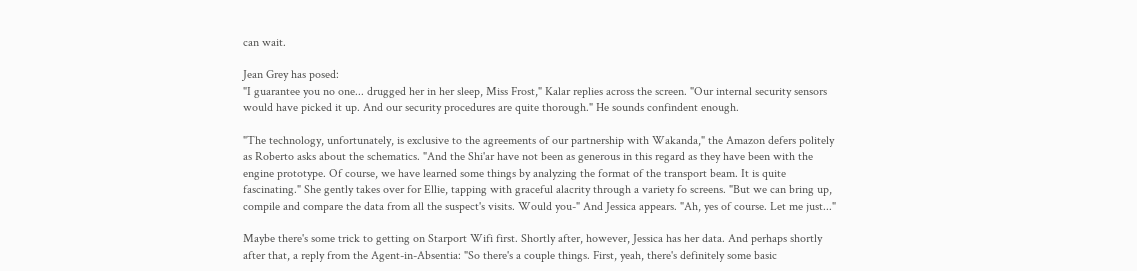can wait.

Jean Grey has posed:
"I guarantee you no one... drugged her in her sleep, Miss Frost," Kalar replies across the screen. "Our internal security sensors would have picked it up. And our security procedures are quite thorough." He sounds confindent enough.

"The technology, unfortunately, is exclusive to the agreements of our partnership with Wakanda," the Amazon defers politely as Roberto asks about the schematics. "And the Shi'ar have not been as generous in this regard as they have been with the engine prototype. Of course, we have learned some things by analyzing the format of the transport beam. It is quite fascinating." She gently takes over for Ellie, tapping with graceful alacrity through a variety fo screens. "But we can bring up, compile and compare the data from all the suspect's visits. Would you-" And Jessica appears. "Ah, yes of course. Let me just..."

Maybe there's some trick to getting on Starport Wifi first. Shortly after, however, Jessica has her data. And perhaps shortly after that, a reply from the Agent-in-Absentia: "So there's a couple things. First, yeah, there's definitely some basic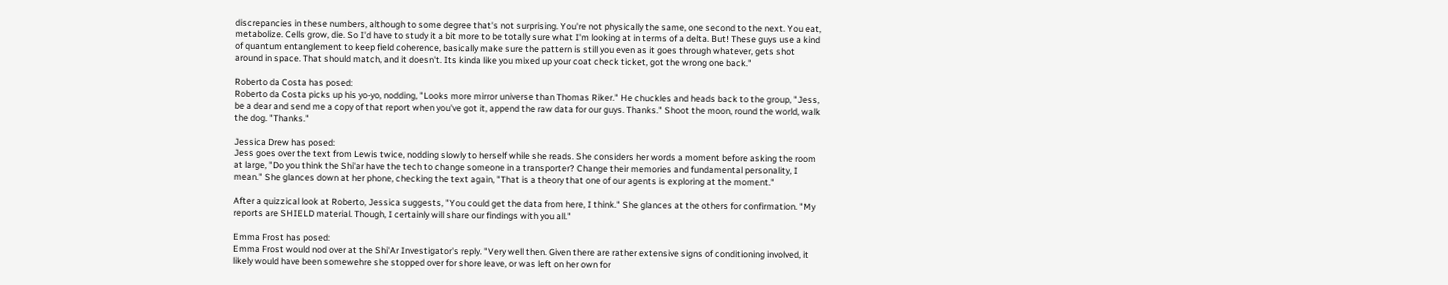discrepancies in these numbers, although to some degree that's not surprising. You're not physically the same, one second to the next. You eat, metabolize. Cells grow, die. So I'd have to study it a bit more to be totally sure what I'm looking at in terms of a delta. But! These guys use a kind of quantum entanglement to keep field coherence, basically make sure the pattern is still you even as it goes through whatever, gets shot around in space. That should match, and it doesn't. Its kinda like you mixed up your coat check ticket, got the wrong one back."

Roberto da Costa has posed:
Roberto da Costa picks up his yo-yo, nodding, "Looks more mirror universe than Thomas Riker." He chuckles and heads back to the group, "Jess, be a dear and send me a copy of that report when you've got it, append the raw data for our guys. Thanks." Shoot the moon, round the world, walk the dog. "Thanks."

Jessica Drew has posed:
Jess goes over the text from Lewis twice, nodding slowly to herself while she reads. She considers her words a moment before asking the room at large, "Do you think the Shi'ar have the tech to change someone in a transporter? Change their memories and fundamental personality, I mean." She glances down at her phone, checking the text again, "That is a theory that one of our agents is exploring at the moment."

After a quizzical look at Roberto, Jessica suggests, "You could get the data from here, I think." She glances at the others for confirmation. "My reports are SHIELD material. Though, I certainly will share our findings with you all."

Emma Frost has posed:
Emma Frost would nod over at the Shi'Ar Investigator's reply. "Very well then. Given there are rather extensive signs of conditioning involved, it likely would have been somewehre she stopped over for shore leave, or was left on her own for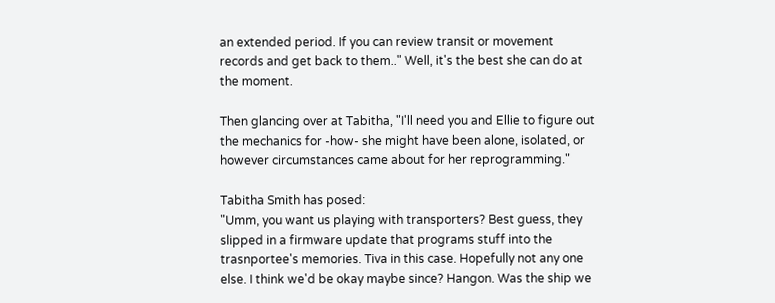an extended period. If you can review transit or movement records and get back to them.." Well, it's the best she can do at the moment.

Then glancing over at Tabitha, "I'll need you and Ellie to figure out the mechanics for -how- she might have been alone, isolated, or however circumstances came about for her reprogramming."

Tabitha Smith has posed:
"Umm, you want us playing with transporters? Best guess, they slipped in a firmware update that programs stuff into the trasnportee's memories. Tiva in this case. Hopefully not any one else. I think we'd be okay maybe since? Hangon. Was the ship we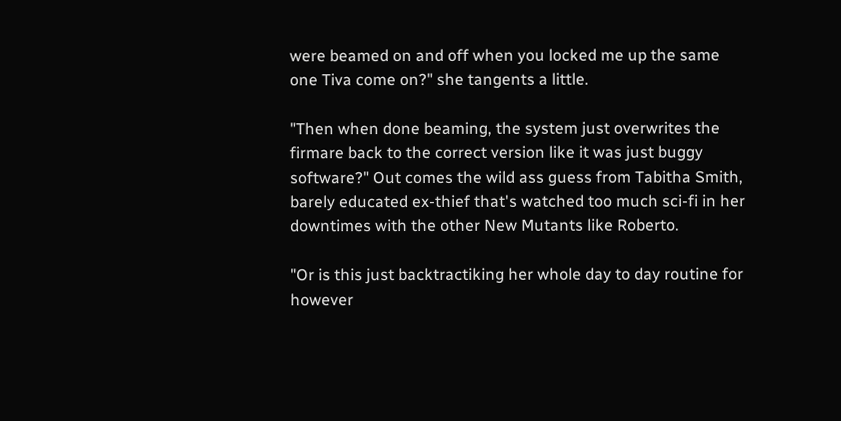were beamed on and off when you locked me up the same one Tiva come on?" she tangents a little.

"Then when done beaming, the system just overwrites the firmare back to the correct version like it was just buggy software?" Out comes the wild ass guess from Tabitha Smith, barely educated ex-thief that's watched too much sci-fi in her downtimes with the other New Mutants like Roberto.

"Or is this just backtractiking her whole day to day routine for however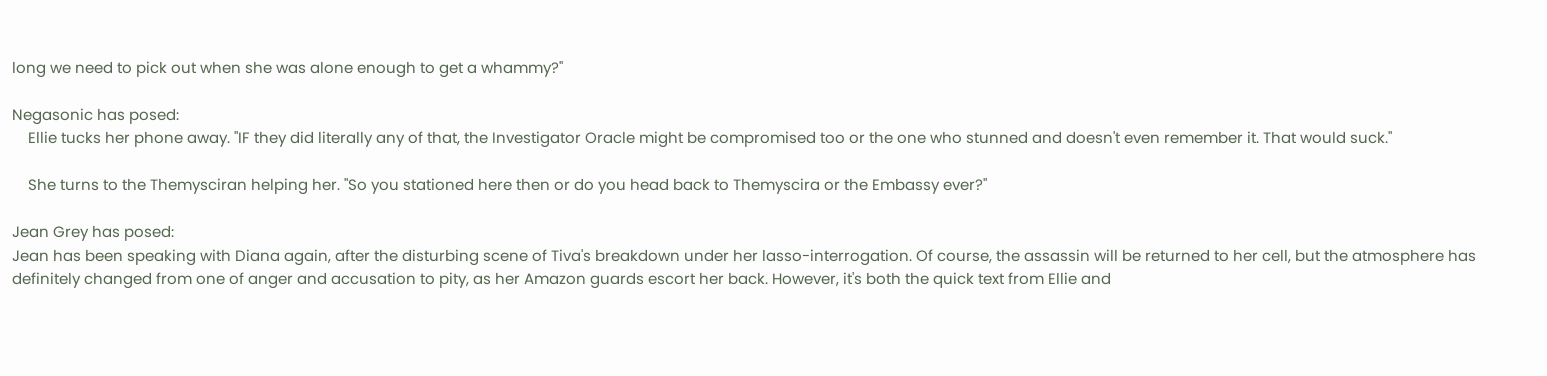long we need to pick out when she was alone enough to get a whammy?"

Negasonic has posed:
    Ellie tucks her phone away. "IF they did literally any of that, the Investigator Oracle might be compromised too or the one who stunned and doesn't even remember it. That would suck."

    She turns to the Themysciran helping her. "So you stationed here then or do you head back to Themyscira or the Embassy ever?"

Jean Grey has posed:
Jean has been speaking with Diana again, after the disturbing scene of Tiva's breakdown under her lasso-interrogation. Of course, the assassin will be returned to her cell, but the atmosphere has definitely changed from one of anger and accusation to pity, as her Amazon guards escort her back. However, it's both the quick text from Ellie and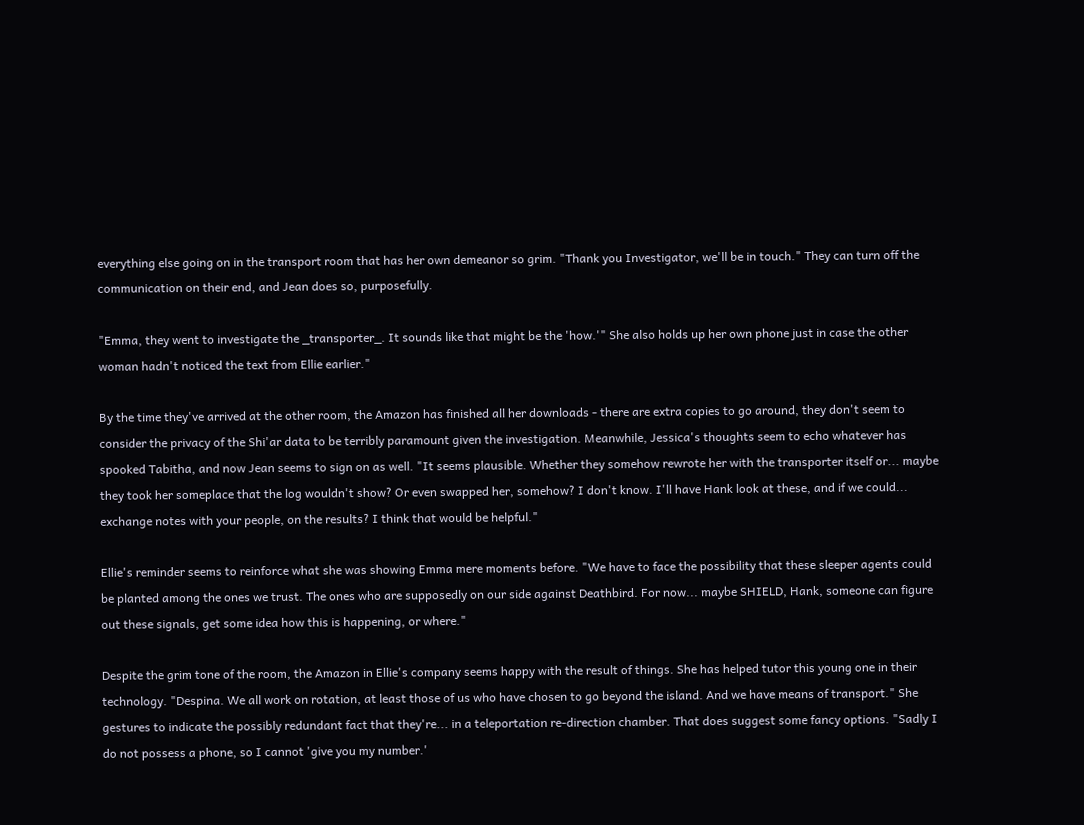everything else going on in the transport room that has her own demeanor so grim. "Thank you Investigator, we'll be in touch." They can turn off the communication on their end, and Jean does so, purposefully.

"Emma, they went to investigate the _transporter_. It sounds like that might be the 'how.'" She also holds up her own phone just in case the other woman hadn't noticed the text from Ellie earlier."

By the time they've arrived at the other room, the Amazon has finished all her downloads - there are extra copies to go around, they don't seem to consider the privacy of the Shi'ar data to be terribly paramount given the investigation. Meanwhile, Jessica's thoughts seem to echo whatever has spooked Tabitha, and now Jean seems to sign on as well. "It seems plausible. Whether they somehow rewrote her with the transporter itself or... maybe they took her someplace that the log wouldn't show? Or even swapped her, somehow? I don't know. I'll have Hank look at these, and if we could... exchange notes with your people, on the results? I think that would be helpful."

Ellie's reminder seems to reinforce what she was showing Emma mere moments before. "We have to face the possibility that these sleeper agents could be planted among the ones we trust. The ones who are supposedly on our side against Deathbird. For now... maybe SHIELD, Hank, someone can figure out these signals, get some idea how this is happening, or where."

Despite the grim tone of the room, the Amazon in Ellie's company seems happy with the result of things. She has helped tutor this young one in their technology. "Despina. We all work on rotation, at least those of us who have chosen to go beyond the island. And we have means of transport." She gestures to indicate the possibly redundant fact that they're... in a teleportation re-direction chamber. That does suggest some fancy options. "Sadly I do not possess a phone, so I cannot 'give you my number.'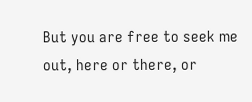But you are free to seek me out, here or there, or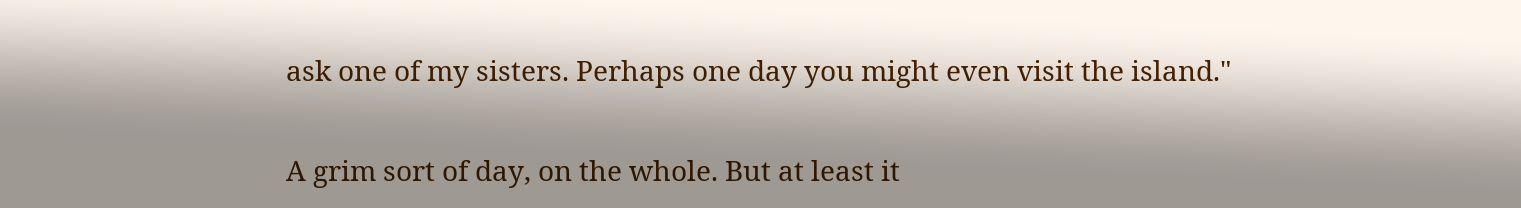ask one of my sisters. Perhaps one day you might even visit the island."

A grim sort of day, on the whole. But at least it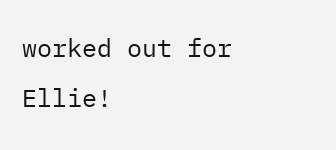worked out for Ellie!